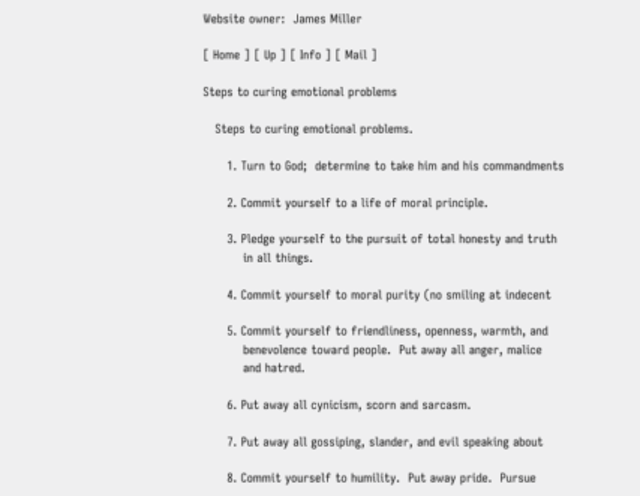Website owner:  James Miller

[ Home ] [ Up ] [ Info ] [ Mail ]

Steps to curing emotional problems

   Steps to curing emotional problems.

      1. Turn to God;  determine to take him and his commandments

      2. Commit yourself to a life of moral principle.

      3. Pledge yourself to the pursuit of total honesty and truth
          in all things.

      4. Commit yourself to moral purity (no smiling at indecent

      5. Commit yourself to friendliness, openness, warmth, and
          benevolence toward people.  Put away all anger, malice
          and hatred.

      6. Put away all cynicism, scorn and sarcasm.

      7. Put away all gossiping, slander, and evil speaking about

      8. Commit yourself to humility.  Put away pride.  Pursue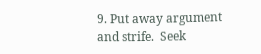9. Put away argument and strife.  Seek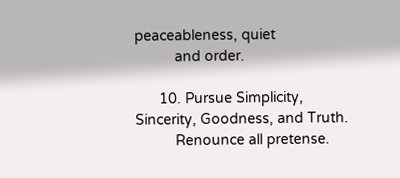peaceableness, quiet
          and order.

      10. Pursue Simplicity, Sincerity, Goodness, and Truth.
          Renounce all pretense.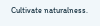Cultivate naturalness.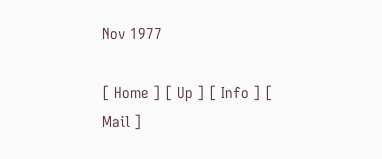Nov 1977

[ Home ] [ Up ] [ Info ] [ Mail ]